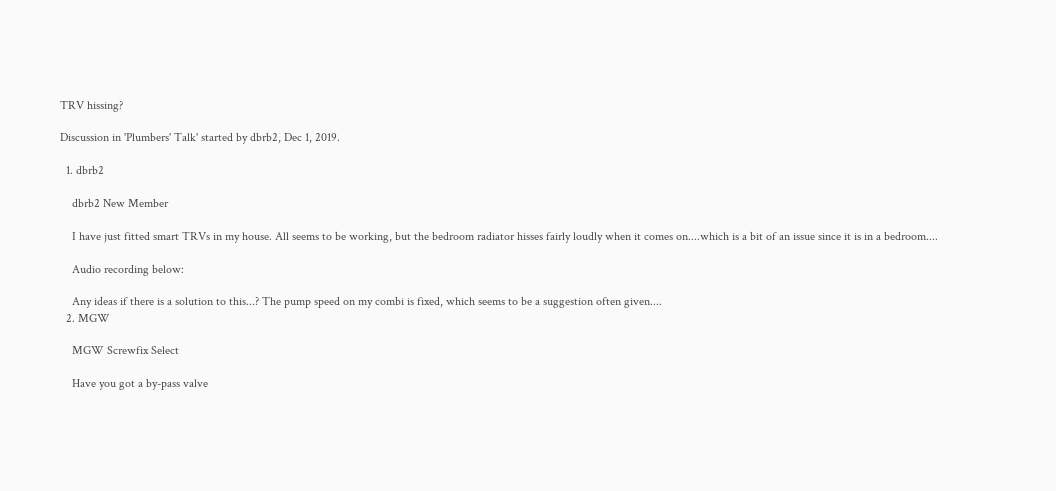TRV hissing?

Discussion in 'Plumbers' Talk' started by dbrb2, Dec 1, 2019.

  1. dbrb2

    dbrb2 New Member

    I have just fitted smart TRVs in my house. All seems to be working, but the bedroom radiator hisses fairly loudly when it comes on....which is a bit of an issue since it is in a bedroom....

    Audio recording below:

    Any ideas if there is a solution to this...? The pump speed on my combi is fixed, which seems to be a suggestion often given....
  2. MGW

    MGW Screwfix Select

    Have you got a by-pass valve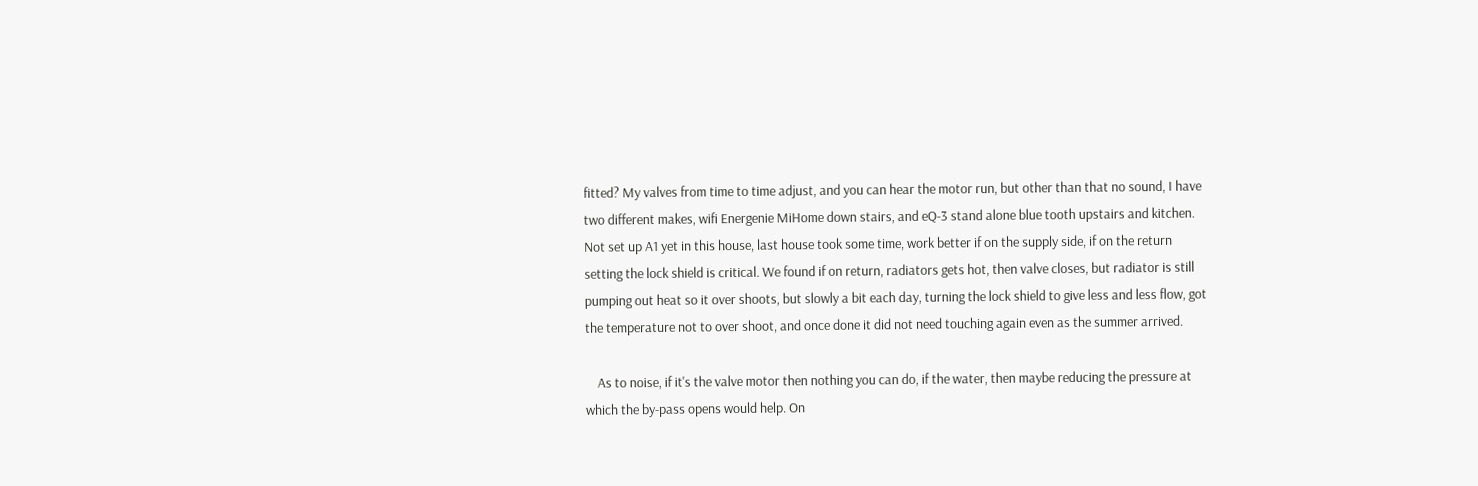fitted? My valves from time to time adjust, and you can hear the motor run, but other than that no sound, I have two different makes, wifi Energenie MiHome down stairs, and eQ-3 stand alone blue tooth upstairs and kitchen. Not set up A1 yet in this house, last house took some time, work better if on the supply side, if on the return setting the lock shield is critical. We found if on return, radiators gets hot, then valve closes, but radiator is still pumping out heat so it over shoots, but slowly a bit each day, turning the lock shield to give less and less flow, got the temperature not to over shoot, and once done it did not need touching again even as the summer arrived.

    As to noise, if it's the valve motor then nothing you can do, if the water, then maybe reducing the pressure at which the by-pass opens would help. On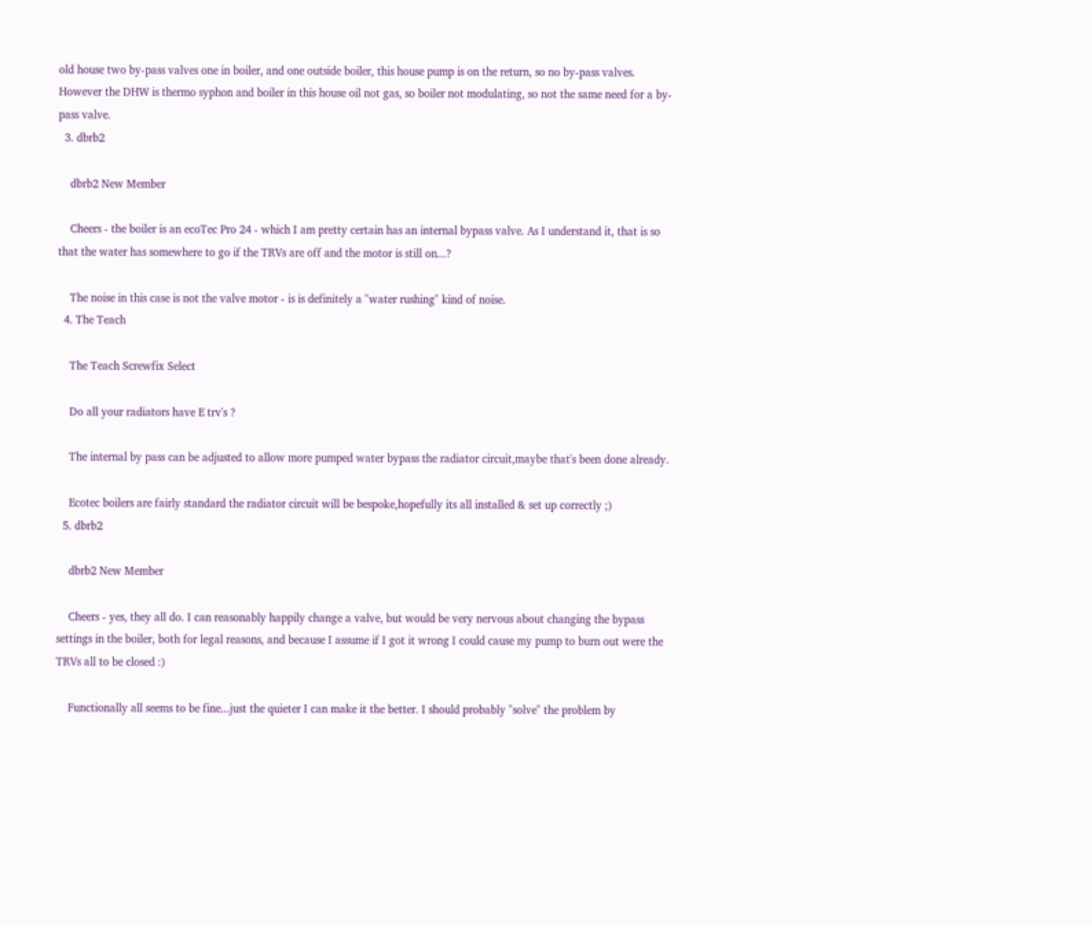old house two by-pass valves one in boiler, and one outside boiler, this house pump is on the return, so no by-pass valves. However the DHW is thermo syphon and boiler in this house oil not gas, so boiler not modulating, so not the same need for a by-pass valve.
  3. dbrb2

    dbrb2 New Member

    Cheers - the boiler is an ecoTec Pro 24 - which I am pretty certain has an internal bypass valve. As I understand it, that is so that the water has somewhere to go if the TRVs are off and the motor is still on...?

    The noise in this case is not the valve motor - is is definitely a "water rushing" kind of noise.
  4. The Teach

    The Teach Screwfix Select

    Do all your radiators have E trv's ?

    The internal by pass can be adjusted to allow more pumped water bypass the radiator circuit,maybe that's been done already.

    Ecotec boilers are fairly standard the radiator circuit will be bespoke,hopefully its all installed & set up correctly ;)
  5. dbrb2

    dbrb2 New Member

    Cheers - yes, they all do. I can reasonably happily change a valve, but would be very nervous about changing the bypass settings in the boiler, both for legal reasons, and because I assume if I got it wrong I could cause my pump to burn out were the TRVs all to be closed :)

    Functionally all seems to be fine...just the quieter I can make it the better. I should probably "solve" the problem by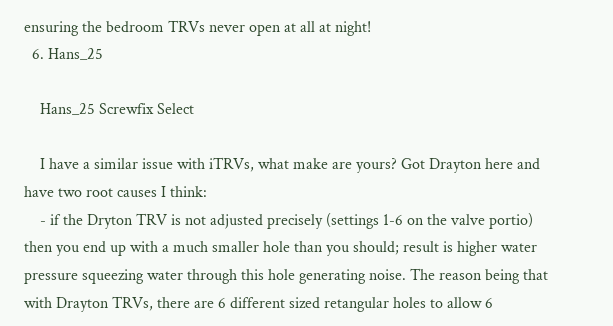ensuring the bedroom TRVs never open at all at night!
  6. Hans_25

    Hans_25 Screwfix Select

    I have a similar issue with iTRVs, what make are yours? Got Drayton here and have two root causes I think:
    - if the Dryton TRV is not adjusted precisely (settings 1-6 on the valve portio) then you end up with a much smaller hole than you should; result is higher water pressure squeezing water through this hole generating noise. The reason being that with Drayton TRVs, there are 6 different sized retangular holes to allow 6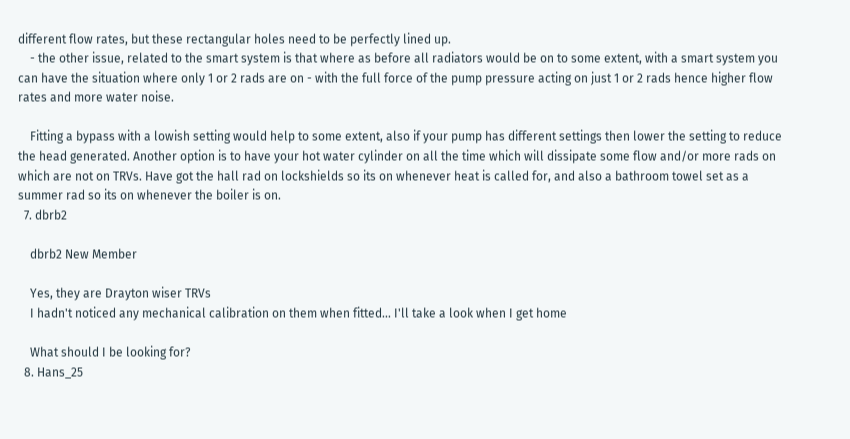different flow rates, but these rectangular holes need to be perfectly lined up.
    - the other issue, related to the smart system is that where as before all radiators would be on to some extent, with a smart system you can have the situation where only 1 or 2 rads are on - with the full force of the pump pressure acting on just 1 or 2 rads hence higher flow rates and more water noise.

    Fitting a bypass with a lowish setting would help to some extent, also if your pump has different settings then lower the setting to reduce the head generated. Another option is to have your hot water cylinder on all the time which will dissipate some flow and/or more rads on which are not on TRVs. Have got the hall rad on lockshields so its on whenever heat is called for, and also a bathroom towel set as a summer rad so its on whenever the boiler is on.
  7. dbrb2

    dbrb2 New Member

    Yes, they are Drayton wiser TRVs
    I hadn't noticed any mechanical calibration on them when fitted... I'll take a look when I get home

    What should I be looking for?
  8. Hans_25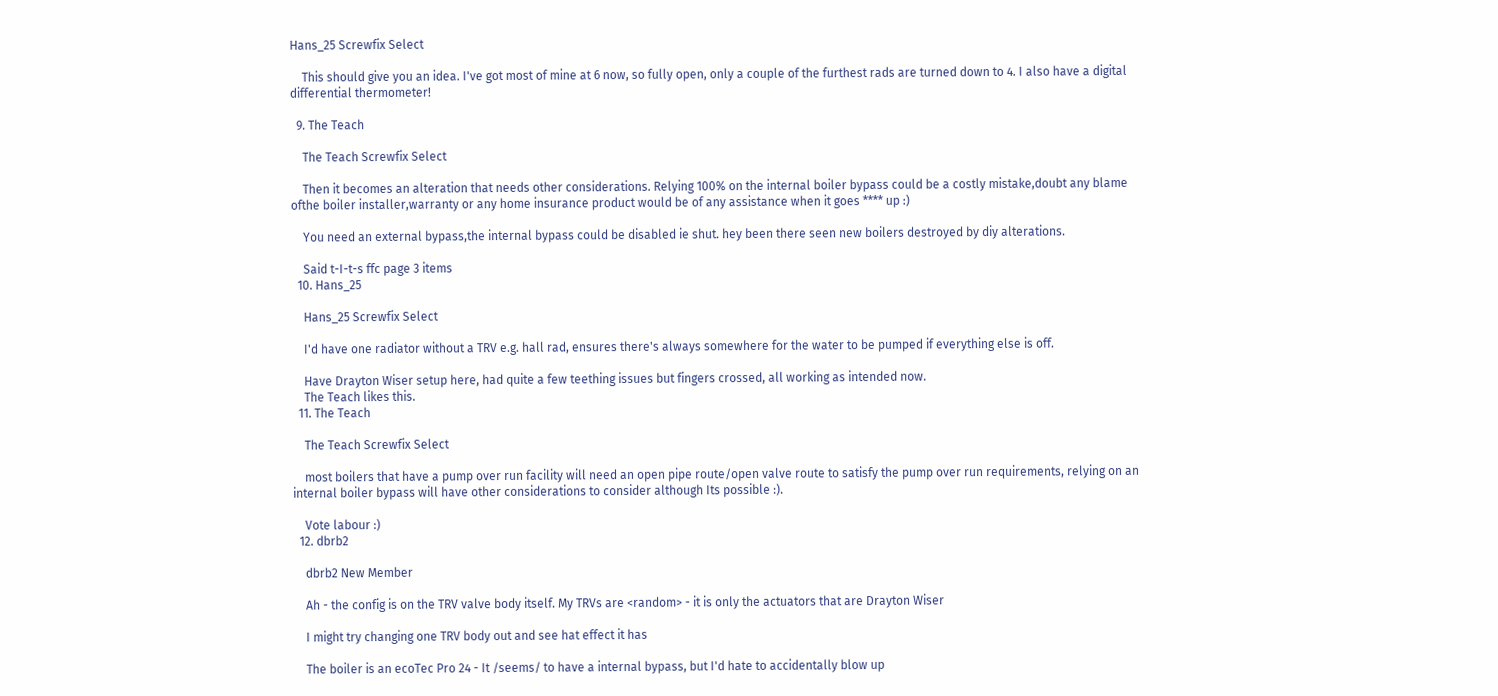Hans_25 Screwfix Select

    This should give you an idea. I've got most of mine at 6 now, so fully open, only a couple of the furthest rads are turned down to 4. I also have a digital differential thermometer!

  9. The Teach

    The Teach Screwfix Select

    Then it becomes an alteration that needs other considerations. Relying 100% on the internal boiler bypass could be a costly mistake,doubt any blame ofthe boiler installer,warranty or any home insurance product would be of any assistance when it goes **** up :)

    You need an external bypass,the internal bypass could be disabled ie shut. hey been there seen new boilers destroyed by diy alterations.

    Said t-I-t-s ffc page 3 items
  10. Hans_25

    Hans_25 Screwfix Select

    I'd have one radiator without a TRV e.g. hall rad, ensures there's always somewhere for the water to be pumped if everything else is off.

    Have Drayton Wiser setup here, had quite a few teething issues but fingers crossed, all working as intended now.
    The Teach likes this.
  11. The Teach

    The Teach Screwfix Select

    most boilers that have a pump over run facility will need an open pipe route/open valve route to satisfy the pump over run requirements, relying on an internal boiler bypass will have other considerations to consider although Its possible :).

    Vote labour :)
  12. dbrb2

    dbrb2 New Member

    Ah - the config is on the TRV valve body itself. My TRVs are <random> - it is only the actuators that are Drayton Wiser

    I might try changing one TRV body out and see hat effect it has

    The boiler is an ecoTec Pro 24 - It /seems/ to have a internal bypass, but I'd hate to accidentally blow up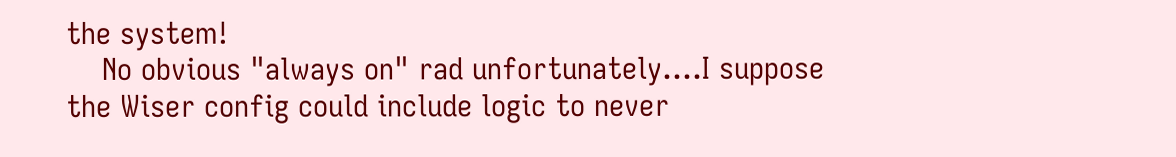the system!
    No obvious "always on" rad unfortunately....I suppose the Wiser config could include logic to never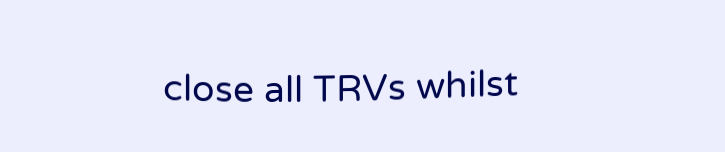close all TRVs whilst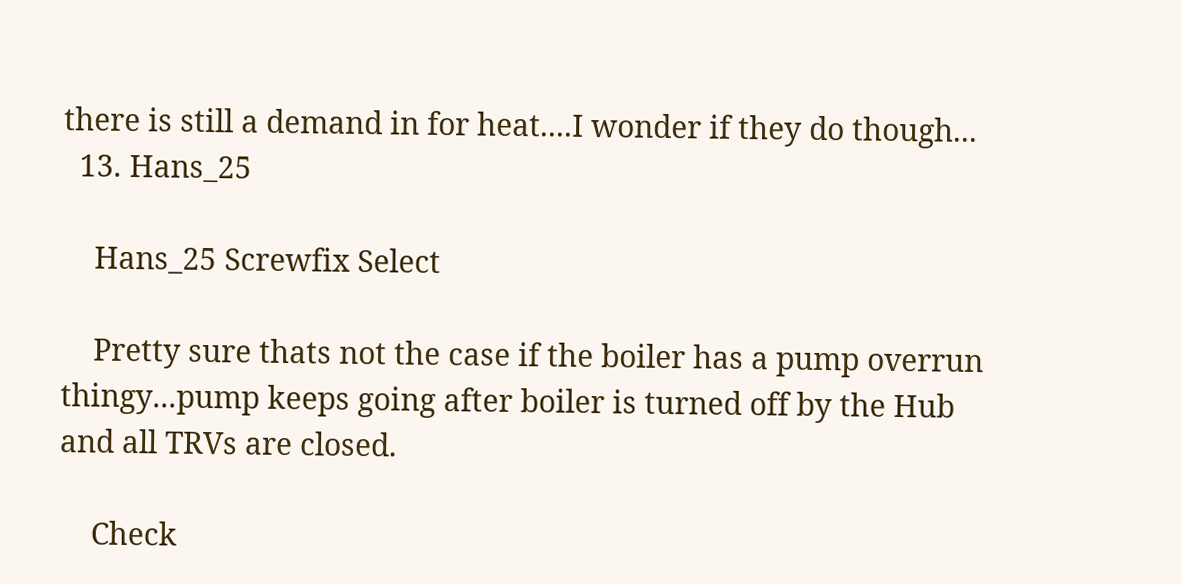there is still a demand in for heat....I wonder if they do though...
  13. Hans_25

    Hans_25 Screwfix Select

    Pretty sure thats not the case if the boiler has a pump overrun thingy...pump keeps going after boiler is turned off by the Hub and all TRVs are closed.

    Check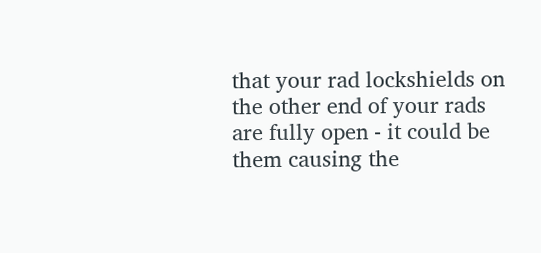that your rad lockshields on the other end of your rads are fully open - it could be them causing the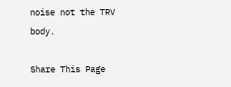noise not the TRV body.

Share This Page